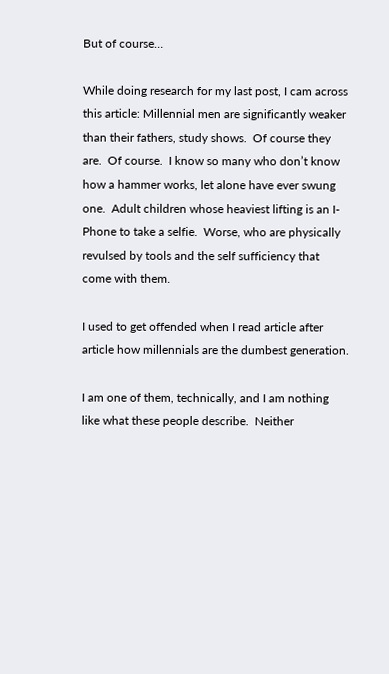But of course…

While doing research for my last post, I cam across this article: Millennial men are significantly weaker than their fathers, study shows.  Of course they are.  Of course.  I know so many who don’t know how a hammer works, let alone have ever swung one.  Adult children whose heaviest lifting is an I-Phone to take a selfie.  Worse, who are physically revulsed by tools and the self sufficiency that come with them.

I used to get offended when I read article after article how millennials are the dumbest generation.

I am one of them, technically, and I am nothing like what these people describe.  Neither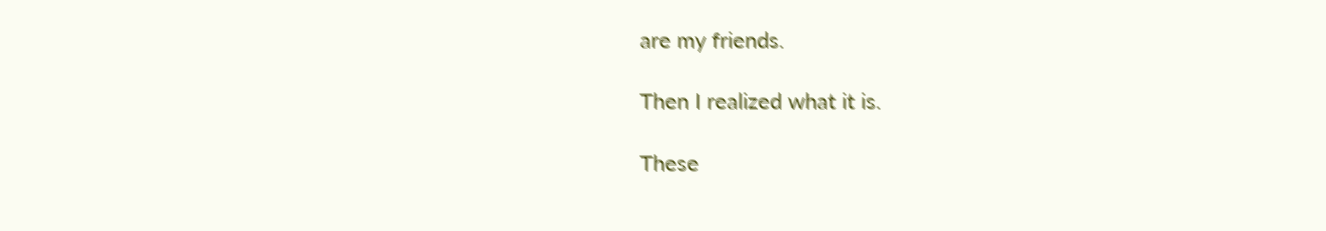are my friends.

Then I realized what it is.

These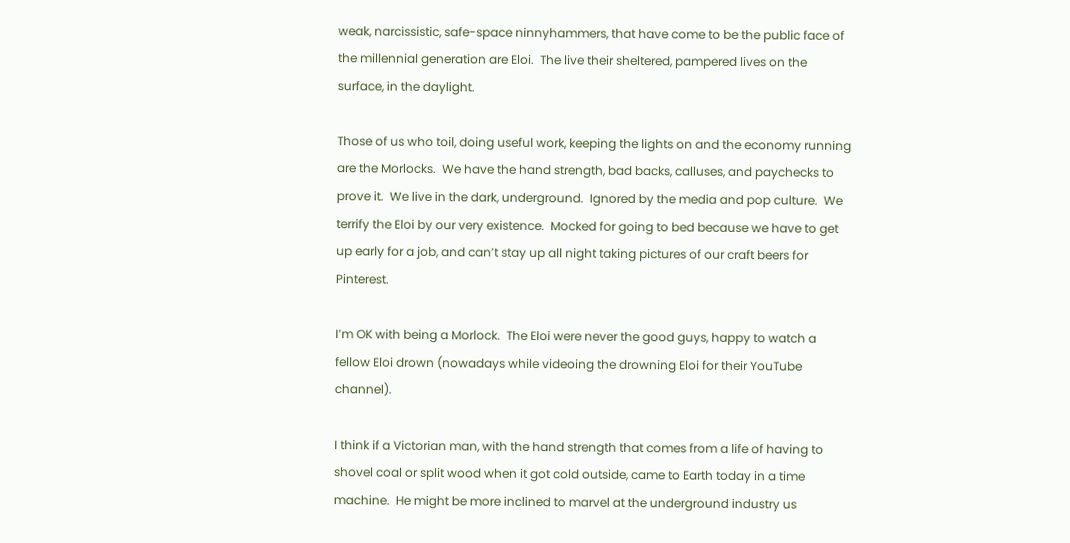weak, narcissistic, safe-space ninnyhammers, that have come to be the public face of the millennial generation are Eloi.  The live their sheltered, pampered lives on the surface, in the daylight.

Those of us who toil, doing useful work, keeping the lights on and the economy running are the Morlocks.  We have the hand strength, bad backs, calluses, and paychecks to prove it.  We live in the dark, underground.  Ignored by the media and pop culture.  We terrify the Eloi by our very existence.  Mocked for going to bed because we have to get up early for a job, and can’t stay up all night taking pictures of our craft beers for Pinterest.

I’m OK with being a Morlock.  The Eloi were never the good guys, happy to watch a fellow Eloi drown (nowadays while videoing the drowning Eloi for their YouTube channel).

I think if a Victorian man, with the hand strength that comes from a life of having to shovel coal or split wood when it got cold outside, came to Earth today in a time machine.  He might be more inclined to marvel at the underground industry us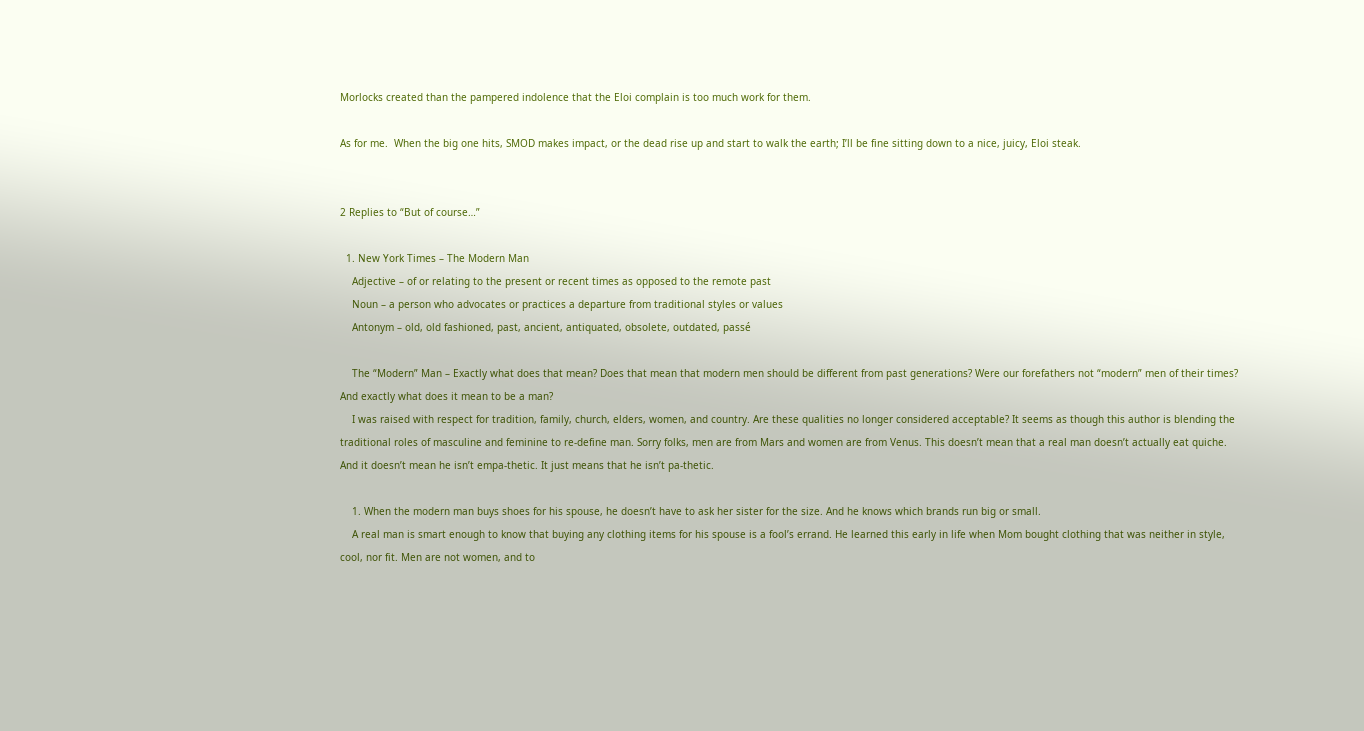Morlocks created than the pampered indolence that the Eloi complain is too much work for them.

As for me.  When the big one hits, SMOD makes impact, or the dead rise up and start to walk the earth; I’ll be fine sitting down to a nice, juicy, Eloi steak.


2 Replies to “But of course…”

  1. New York Times – The Modern Man
    Adjective – of or relating to the present or recent times as opposed to the remote past
    Noun – a person who advocates or practices a departure from traditional styles or values
    Antonym – old, old fashioned, past, ancient, antiquated, obsolete, outdated, passé

    The “Modern” Man – Exactly what does that mean? Does that mean that modern men should be different from past generations? Were our forefathers not “modern” men of their times? And exactly what does it mean to be a man?
    I was raised with respect for tradition, family, church, elders, women, and country. Are these qualities no longer considered acceptable? It seems as though this author is blending the traditional roles of masculine and feminine to re-define man. Sorry folks, men are from Mars and women are from Venus. This doesn’t mean that a real man doesn’t actually eat quiche. And it doesn’t mean he isn’t empa-thetic. It just means that he isn’t pa-thetic.

    1. When the modern man buys shoes for his spouse, he doesn’t have to ask her sister for the size. And he knows which brands run big or small.
    A real man is smart enough to know that buying any clothing items for his spouse is a fool’s errand. He learned this early in life when Mom bought clothing that was neither in style, cool, nor fit. Men are not women, and to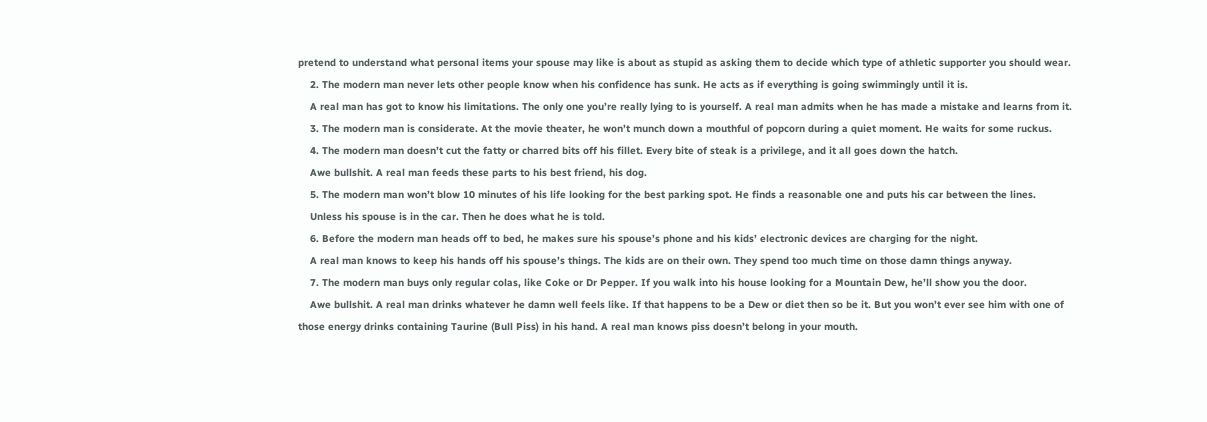pretend to understand what personal items your spouse may like is about as stupid as asking them to decide which type of athletic supporter you should wear.
    2. The modern man never lets other people know when his confidence has sunk. He acts as if everything is going swimmingly until it is.
    A real man has got to know his limitations. The only one you’re really lying to is yourself. A real man admits when he has made a mistake and learns from it.
    3. The modern man is considerate. At the movie theater, he won’t munch down a mouthful of popcorn during a quiet moment. He waits for some ruckus.
    4. The modern man doesn’t cut the fatty or charred bits off his fillet. Every bite of steak is a privilege, and it all goes down the hatch.
    Awe bullshit. A real man feeds these parts to his best friend, his dog.
    5. The modern man won’t blow 10 minutes of his life looking for the best parking spot. He finds a reasonable one and puts his car between the lines.
    Unless his spouse is in the car. Then he does what he is told.
    6. Before the modern man heads off to bed, he makes sure his spouse’s phone and his kids’ electronic devices are charging for the night.
    A real man knows to keep his hands off his spouse’s things. The kids are on their own. They spend too much time on those damn things anyway.
    7. The modern man buys only regular colas, like Coke or Dr Pepper. If you walk into his house looking for a Mountain Dew, he’ll show you the door.
    Awe bullshit. A real man drinks whatever he damn well feels like. If that happens to be a Dew or diet then so be it. But you won’t ever see him with one of those energy drinks containing Taurine (Bull Piss) in his hand. A real man knows piss doesn’t belong in your mouth.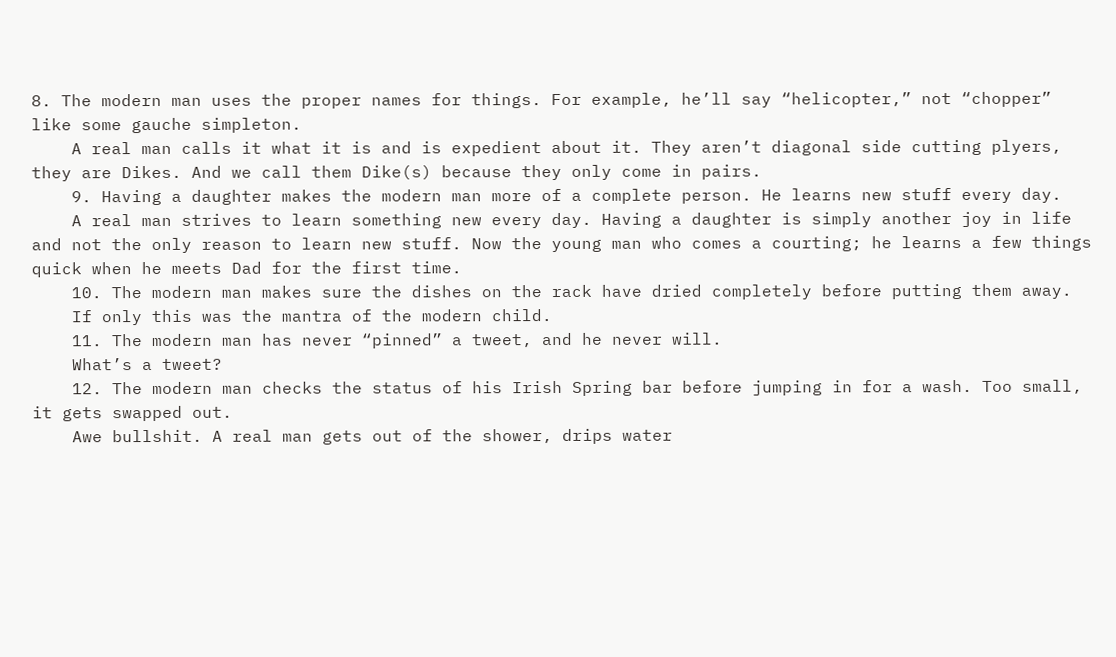8. The modern man uses the proper names for things. For example, he’ll say “helicopter,” not “chopper” like some gauche simpleton.
    A real man calls it what it is and is expedient about it. They aren’t diagonal side cutting plyers, they are Dikes. And we call them Dike(s) because they only come in pairs.
    9. Having a daughter makes the modern man more of a complete person. He learns new stuff every day.
    A real man strives to learn something new every day. Having a daughter is simply another joy in life and not the only reason to learn new stuff. Now the young man who comes a courting; he learns a few things quick when he meets Dad for the first time.
    10. The modern man makes sure the dishes on the rack have dried completely before putting them away.
    If only this was the mantra of the modern child.
    11. The modern man has never “pinned” a tweet, and he never will.
    What’s a tweet?
    12. The modern man checks the status of his Irish Spring bar before jumping in for a wash. Too small, it gets swapped out.
    Awe bullshit. A real man gets out of the shower, drips water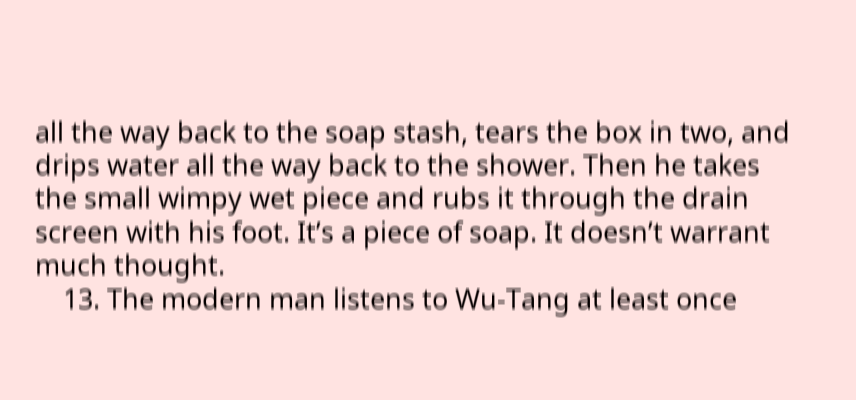all the way back to the soap stash, tears the box in two, and drips water all the way back to the shower. Then he takes the small wimpy wet piece and rubs it through the drain screen with his foot. It’s a piece of soap. It doesn’t warrant much thought.
    13. The modern man listens to Wu-Tang at least once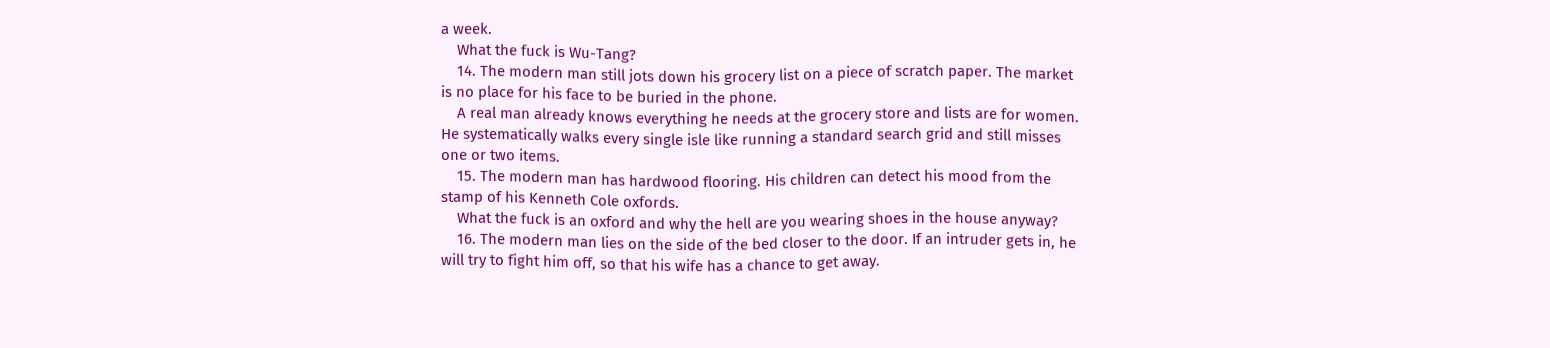a week.
    What the fuck is Wu-Tang?
    14. The modern man still jots down his grocery list on a piece of scratch paper. The market is no place for his face to be buried in the phone.
    A real man already knows everything he needs at the grocery store and lists are for women. He systematically walks every single isle like running a standard search grid and still misses one or two items.
    15. The modern man has hardwood flooring. His children can detect his mood from the stamp of his Kenneth Cole oxfords.
    What the fuck is an oxford and why the hell are you wearing shoes in the house anyway?
    16. The modern man lies on the side of the bed closer to the door. If an intruder gets in, he will try to fight him off, so that his wife has a chance to get away.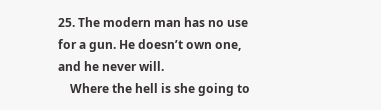25. The modern man has no use for a gun. He doesn’t own one, and he never will.
    Where the hell is she going to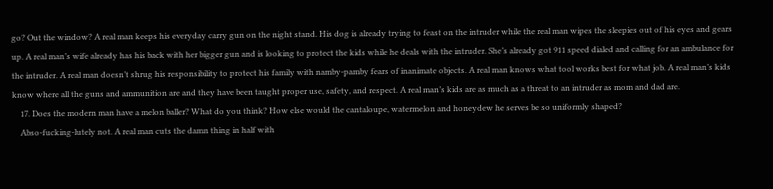go? Out the window? A real man keeps his everyday carry gun on the night stand. His dog is already trying to feast on the intruder while the real man wipes the sleepies out of his eyes and gears up. A real man’s wife already has his back with her bigger gun and is looking to protect the kids while he deals with the intruder. She’s already got 911 speed dialed and calling for an ambulance for the intruder. A real man doesn’t shrug his responsibility to protect his family with namby-pamby fears of inanimate objects. A real man knows what tool works best for what job. A real man’s kids know where all the guns and ammunition are and they have been taught proper use, safety, and respect. A real man’s kids are as much as a threat to an intruder as mom and dad are.
    17. Does the modern man have a melon baller? What do you think? How else would the cantaloupe, watermelon and honeydew he serves be so uniformly shaped?
    Abso-fucking-lutely not. A real man cuts the damn thing in half with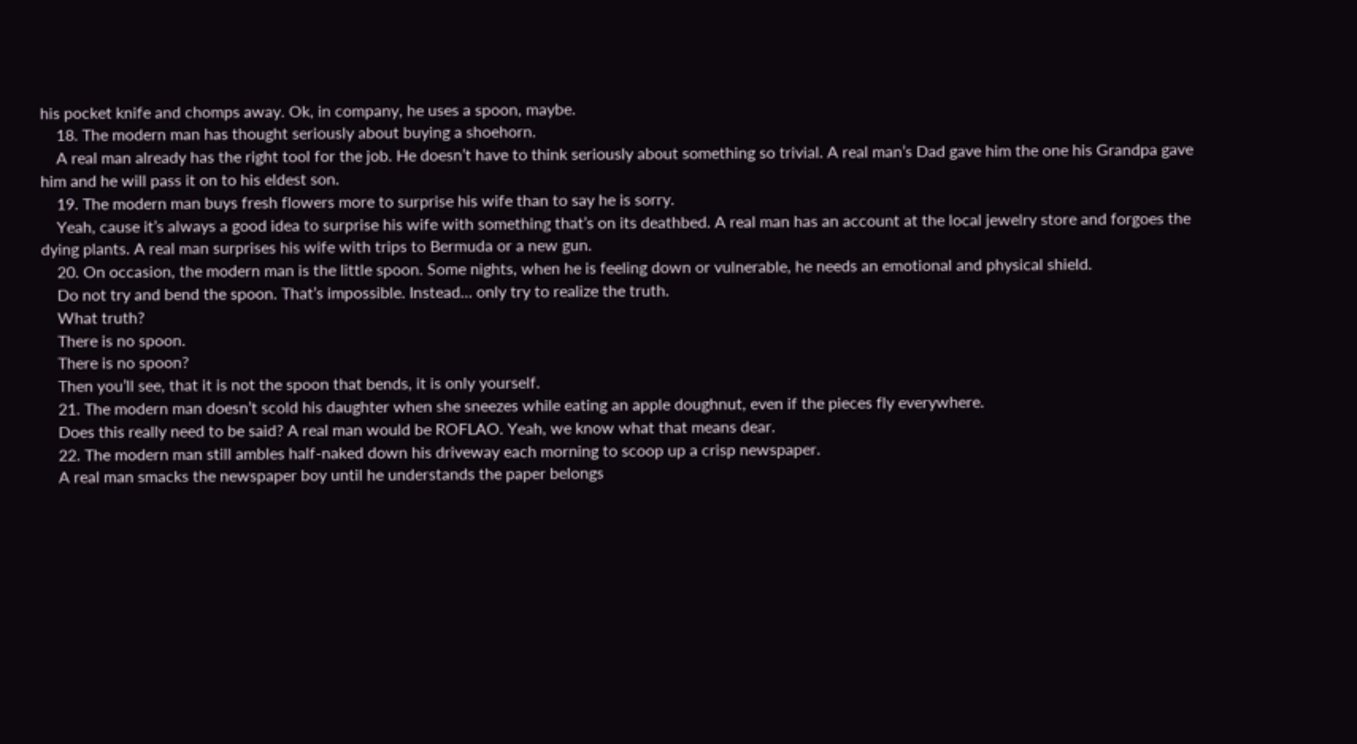his pocket knife and chomps away. Ok, in company, he uses a spoon, maybe.
    18. The modern man has thought seriously about buying a shoehorn.
    A real man already has the right tool for the job. He doesn’t have to think seriously about something so trivial. A real man’s Dad gave him the one his Grandpa gave him and he will pass it on to his eldest son.
    19. The modern man buys fresh flowers more to surprise his wife than to say he is sorry.
    Yeah, cause it’s always a good idea to surprise his wife with something that’s on its deathbed. A real man has an account at the local jewelry store and forgoes the dying plants. A real man surprises his wife with trips to Bermuda or a new gun.
    20. On occasion, the modern man is the little spoon. Some nights, when he is feeling down or vulnerable, he needs an emotional and physical shield.
    Do not try and bend the spoon. That’s impossible. Instead… only try to realize the truth.
    What truth?
    There is no spoon.
    There is no spoon?
    Then you’ll see, that it is not the spoon that bends, it is only yourself.
    21. The modern man doesn’t scold his daughter when she sneezes while eating an apple doughnut, even if the pieces fly everywhere.
    Does this really need to be said? A real man would be ROFLAO. Yeah, we know what that means dear.
    22. The modern man still ambles half-naked down his driveway each morning to scoop up a crisp newspaper.
    A real man smacks the newspaper boy until he understands the paper belongs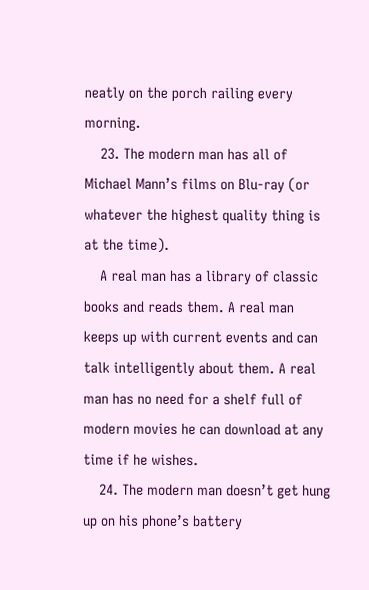neatly on the porch railing every morning.
    23. The modern man has all of Michael Mann’s films on Blu-ray (or whatever the highest quality thing is at the time).
    A real man has a library of classic books and reads them. A real man keeps up with current events and can talk intelligently about them. A real man has no need for a shelf full of modern movies he can download at any time if he wishes.
    24. The modern man doesn’t get hung up on his phone’s battery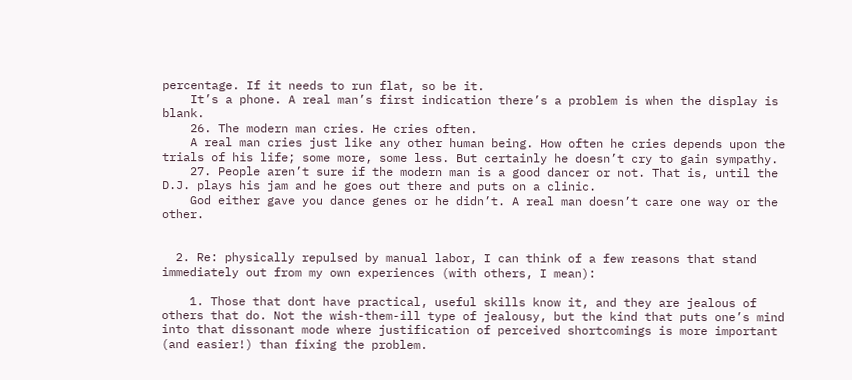percentage. If it needs to run flat, so be it.
    It’s a phone. A real man’s first indication there’s a problem is when the display is blank.
    26. The modern man cries. He cries often.
    A real man cries just like any other human being. How often he cries depends upon the trials of his life; some more, some less. But certainly he doesn’t cry to gain sympathy.
    27. People aren’t sure if the modern man is a good dancer or not. That is, until the D.J. plays his jam and he goes out there and puts on a clinic.
    God either gave you dance genes or he didn’t. A real man doesn’t care one way or the other.


  2. Re: physically repulsed by manual labor, I can think of a few reasons that stand immediately out from my own experiences (with others, I mean):

    1. Those that dont have practical, useful skills know it, and they are jealous of others that do. Not the wish-them-ill type of jealousy, but the kind that puts one’s mind into that dissonant mode where justification of perceived shortcomings is more important (and easier!) than fixing the problem.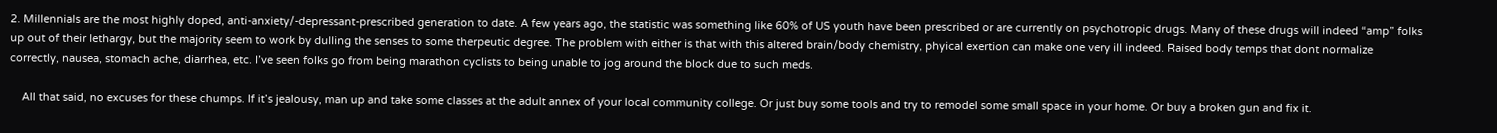2. Millennials are the most highly doped, anti-anxiety/-depressant-prescribed generation to date. A few years ago, the statistic was something like 60% of US youth have been prescribed or are currently on psychotropic drugs. Many of these drugs will indeed “amp” folks up out of their lethargy, but the majority seem to work by dulling the senses to some therpeutic degree. The problem with either is that with this altered brain/body chemistry, phyical exertion can make one very ill indeed. Raised body temps that dont normalize correctly, nausea, stomach ache, diarrhea, etc. I’ve seen folks go from being marathon cyclists to being unable to jog around the block due to such meds.

    All that said, no excuses for these chumps. If it’s jealousy, man up and take some classes at the adult annex of your local community college. Or just buy some tools and try to remodel some small space in your home. Or buy a broken gun and fix it.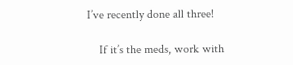I’ve recently done all three!

    If it’s the meds, work with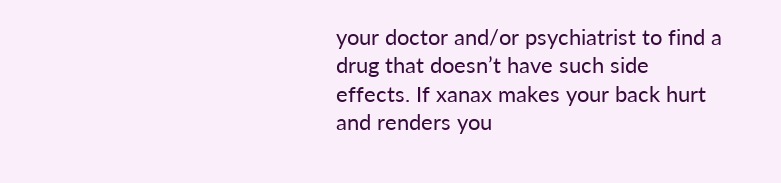your doctor and/or psychiatrist to find a drug that doesn’t have such side effects. If xanax makes your back hurt and renders you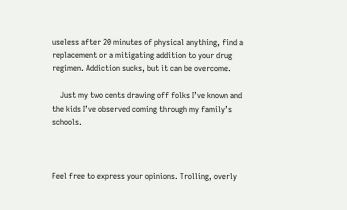useless after 20 minutes of physical anything, find a replacement or a mitigating addition to your drug regimen. Addiction sucks, but it can be overcome.

    Just my two cents drawing off folks I’ve known and the kids I’ve observed coming through my family’s schools.



Feel free to express your opinions. Trolling, overly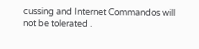cussing and Internet Commandos will not be tolerated .